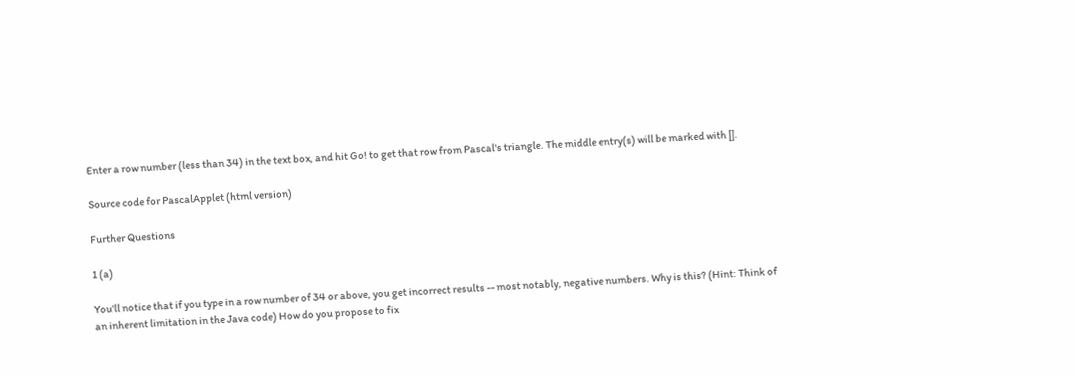Enter a row number (less than 34) in the text box, and hit Go! to get that row from Pascal's triangle. The middle entry(s) will be marked with [].

Source code for PascalApplet (html version)

Further Questions

1 (a)

You'll notice that if you type in a row number of 34 or above, you get incorrect results -- most notably, negative numbers. Why is this? (Hint: Think of an inherent limitation in the Java code) How do you propose to fix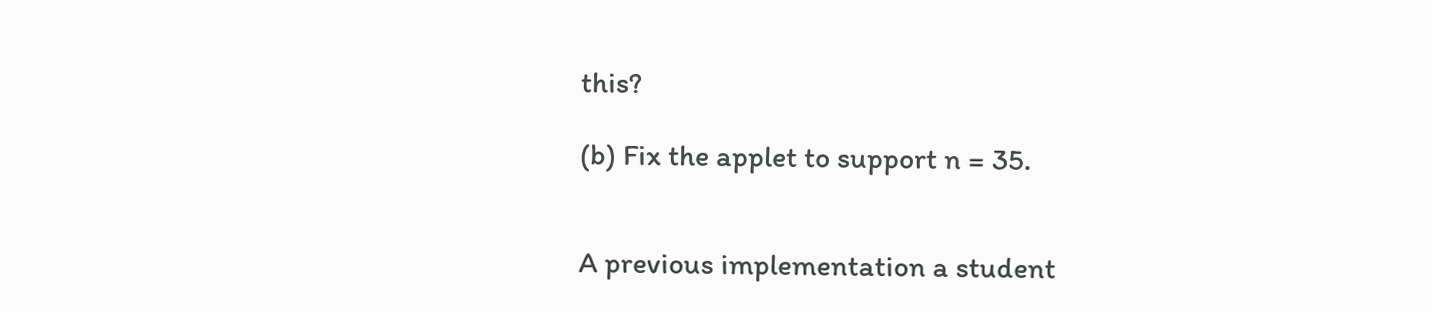this?

(b) Fix the applet to support n = 35.


A previous implementation a student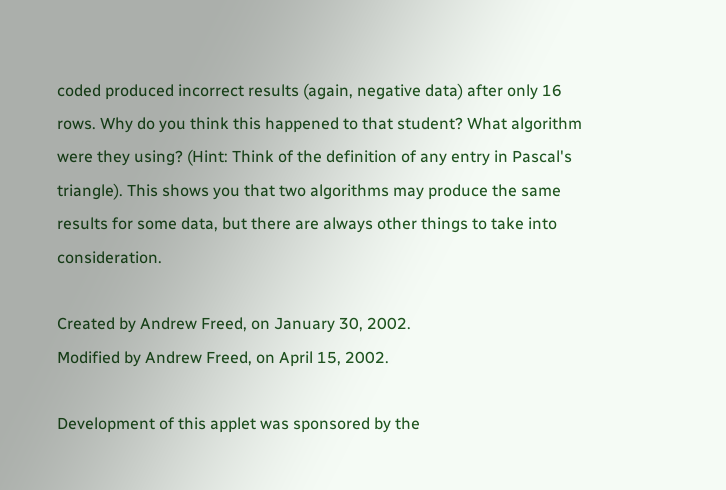coded produced incorrect results (again, negative data) after only 16 rows. Why do you think this happened to that student? What algorithm were they using? (Hint: Think of the definition of any entry in Pascal's triangle). This shows you that two algorithms may produce the same results for some data, but there are always other things to take into consideration.

Created by Andrew Freed, on January 30, 2002.
Modified by Andrew Freed, on April 15, 2002.

Development of this applet was sponsored by the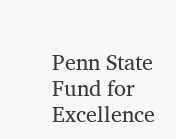Penn State Fund for Excellence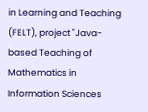in Learning and Teaching (FELT), project "Java-based Teaching of Mathematics in Information Sciences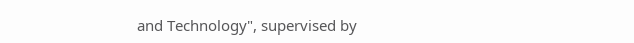and Technology", supervised by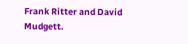Frank Ritter and David Mudgett.